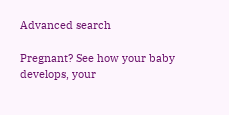Advanced search

Pregnant? See how your baby develops, your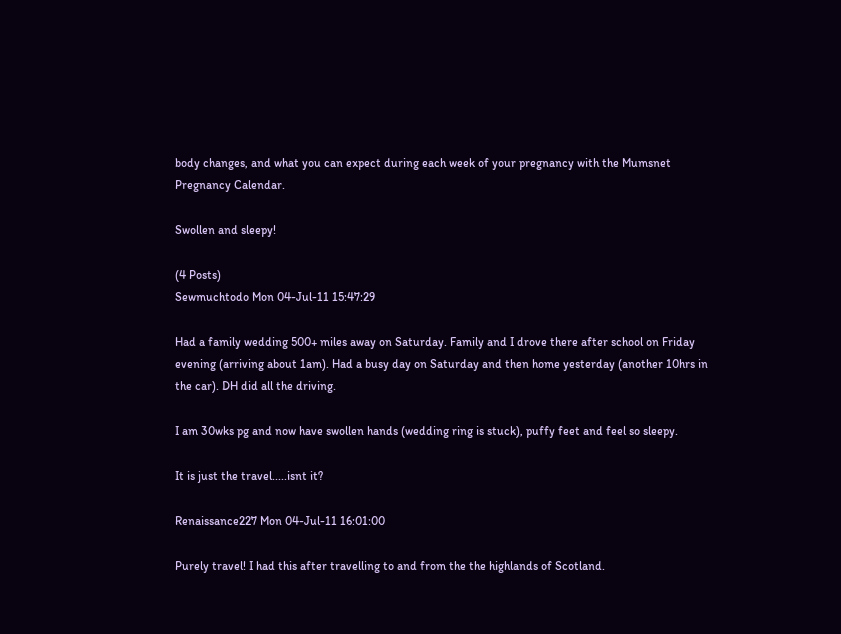body changes, and what you can expect during each week of your pregnancy with the Mumsnet Pregnancy Calendar.

Swollen and sleepy!

(4 Posts)
Sewmuchtodo Mon 04-Jul-11 15:47:29

Had a family wedding 500+ miles away on Saturday. Family and I drove there after school on Friday evening (arriving about 1am). Had a busy day on Saturday and then home yesterday (another 10hrs in the car). DH did all the driving.

I am 30wks pg and now have swollen hands (wedding ring is stuck), puffy feet and feel so sleepy.

It is just the travel.....isnt it?

Renaissance227 Mon 04-Jul-11 16:01:00

Purely travel! I had this after travelling to and from the the highlands of Scotland.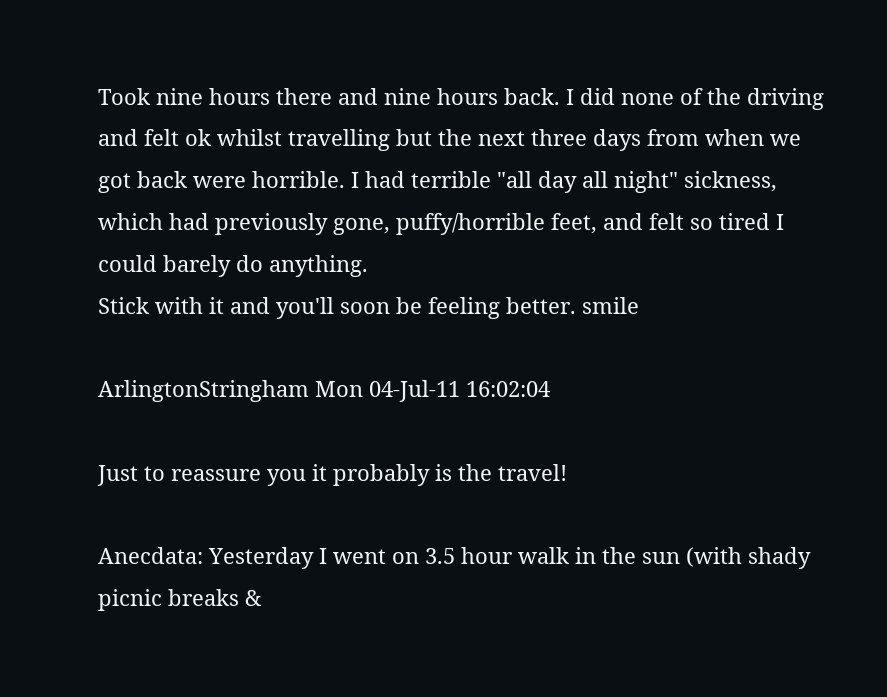Took nine hours there and nine hours back. I did none of the driving and felt ok whilst travelling but the next three days from when we got back were horrible. I had terrible "all day all night" sickness, which had previously gone, puffy/horrible feet, and felt so tired I could barely do anything.
Stick with it and you'll soon be feeling better. smile

ArlingtonStringham Mon 04-Jul-11 16:02:04

Just to reassure you it probably is the travel!

Anecdata: Yesterday I went on 3.5 hour walk in the sun (with shady picnic breaks &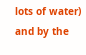lots of water) and by the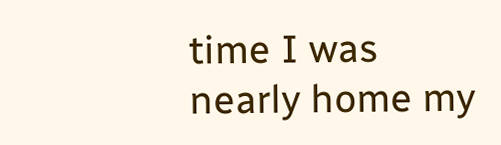time I was nearly home my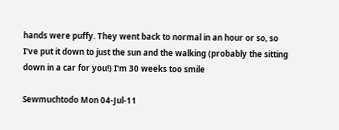hands were puffy. They went back to normal in an hour or so, so I've put it down to just the sun and the walking (probably the sitting down in a car for you!) I'm 30 weeks too smile

Sewmuchtodo Mon 04-Jul-11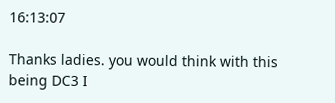16:13:07

Thanks ladies. you would think with this being DC3 I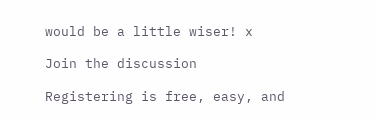would be a little wiser! x

Join the discussion

Registering is free, easy, and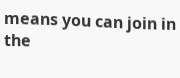means you can join in the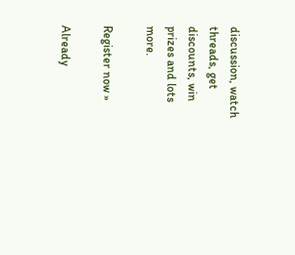discussion, watch threads, get discounts, win prizes and lots more.

Register now »

Already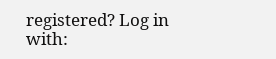registered? Log in with: